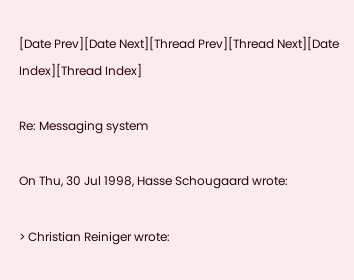[Date Prev][Date Next][Thread Prev][Thread Next][Date Index][Thread Index]

Re: Messaging system

On Thu, 30 Jul 1998, Hasse Schougaard wrote:

> Christian Reiniger wrote: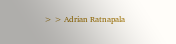> > Adrian Ratnapala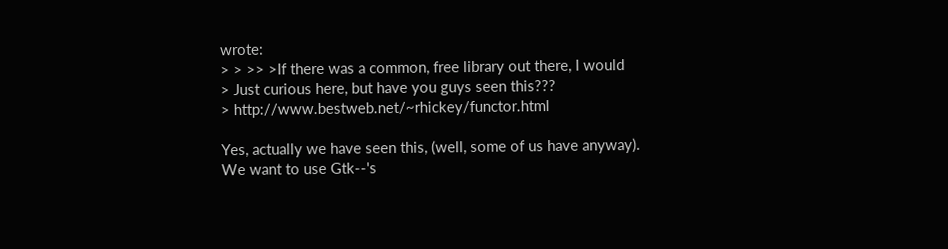wrote:
> > >> >If there was a common, free library out there, I would
> Just curious here, but have you guys seen this???
> http://www.bestweb.net/~rhickey/functor.html

Yes, actually we have seen this, (well, some of us have anyway).
We want to use Gtk--'s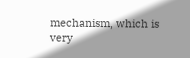mechanism, which is very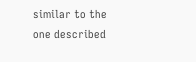similar to the
one described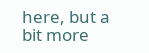here, but a bit more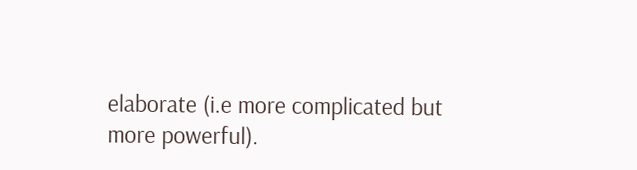elaborate (i.e more complicated but
more powerful).